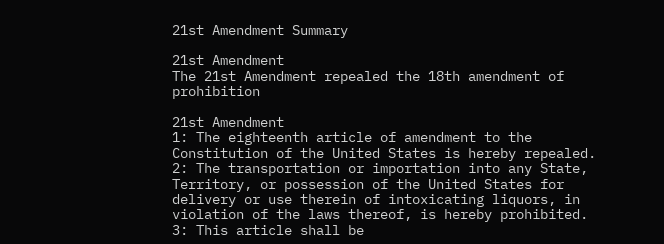21st Amendment Summary

21st Amendment
The 21st Amendment repealed the 18th amendment of prohibition

21st Amendment
1: The eighteenth article of amendment to the Constitution of the United States is hereby repealed.
2: The transportation or importation into any State, Territory, or possession of the United States for delivery or use therein of intoxicating liquors, in violation of the laws thereof, is hereby prohibited.
3: This article shall be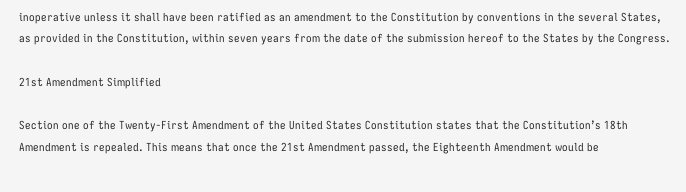inoperative unless it shall have been ratified as an amendment to the Constitution by conventions in the several States, as provided in the Constitution, within seven years from the date of the submission hereof to the States by the Congress.

21st Amendment Simplified

Section one of the Twenty-First Amendment of the United States Constitution states that the Constitution’s 18th Amendment is repealed. This means that once the 21st Amendment passed, the Eighteenth Amendment would be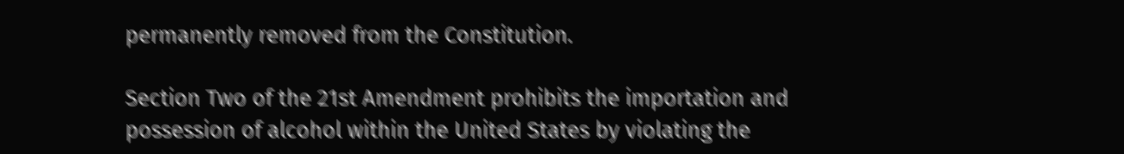permanently removed from the Constitution.

Section Two of the 21st Amendment prohibits the importation and possession of alcohol within the United States by violating the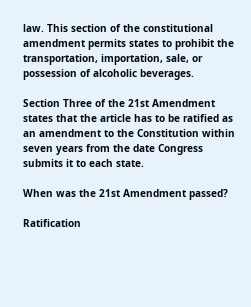law. This section of the constitutional amendment permits states to prohibit the transportation, importation, sale, or possession of alcoholic beverages.

Section Three of the 21st Amendment states that the article has to be ratified as an amendment to the Constitution within seven years from the date Congress submits it to each state.

When was the 21st Amendment passed?

Ratification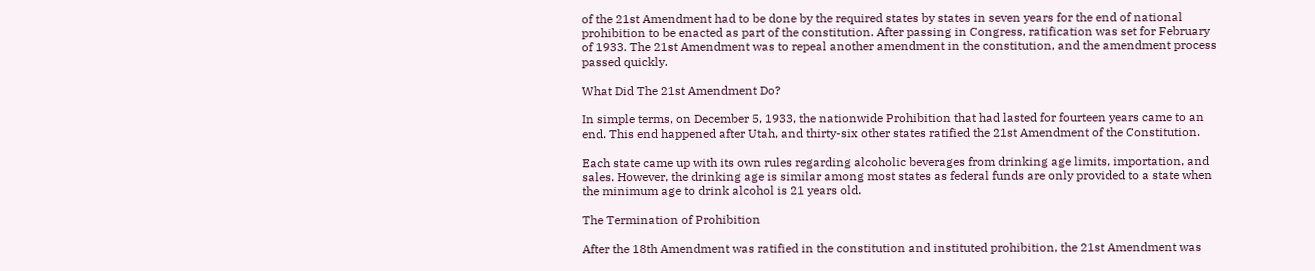of the 21st Amendment had to be done by the required states by states in seven years for the end of national prohibition to be enacted as part of the constitution. After passing in Congress, ratification was set for February of 1933. The 21st Amendment was to repeal another amendment in the constitution, and the amendment process passed quickly.

What Did The 21st Amendment Do?

In simple terms, on December 5, 1933, the nationwide Prohibition that had lasted for fourteen years came to an end. This end happened after Utah, and thirty-six other states ratified the 21st Amendment of the Constitution.

Each state came up with its own rules regarding alcoholic beverages from drinking age limits, importation, and sales. However, the drinking age is similar among most states as federal funds are only provided to a state when the minimum age to drink alcohol is 21 years old.

The Termination of Prohibition

After the 18th Amendment was ratified in the constitution and instituted prohibition, the 21st Amendment was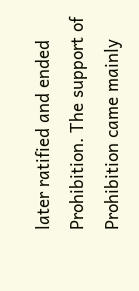later ratified and ended Prohibition. The support of Prohibition came mainly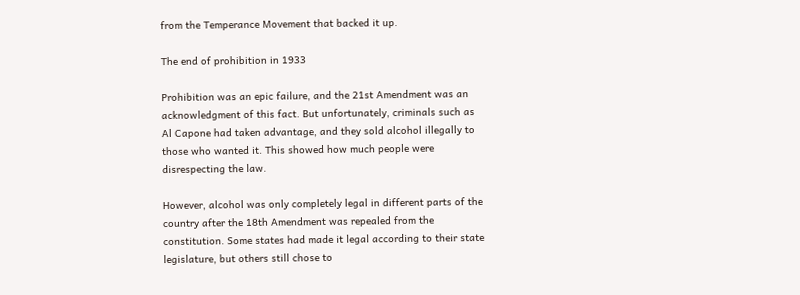from the Temperance Movement that backed it up.

The end of prohibition in 1933

Prohibition was an epic failure, and the 21st Amendment was an acknowledgment of this fact. But unfortunately, criminals such as Al Capone had taken advantage, and they sold alcohol illegally to those who wanted it. This showed how much people were disrespecting the law.

However, alcohol was only completely legal in different parts of the country after the 18th Amendment was repealed from the constitution. Some states had made it legal according to their state legislature, but others still chose to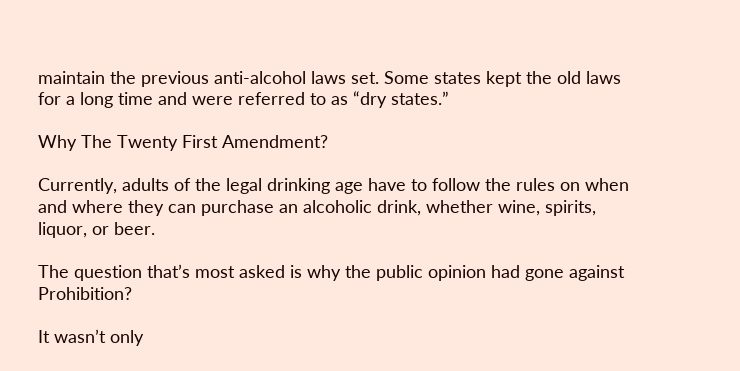maintain the previous anti-alcohol laws set. Some states kept the old laws for a long time and were referred to as “dry states.”

Why The Twenty First Amendment?

Currently, adults of the legal drinking age have to follow the rules on when and where they can purchase an alcoholic drink, whether wine, spirits, liquor, or beer.

The question that’s most asked is why the public opinion had gone against Prohibition?

It wasn’t only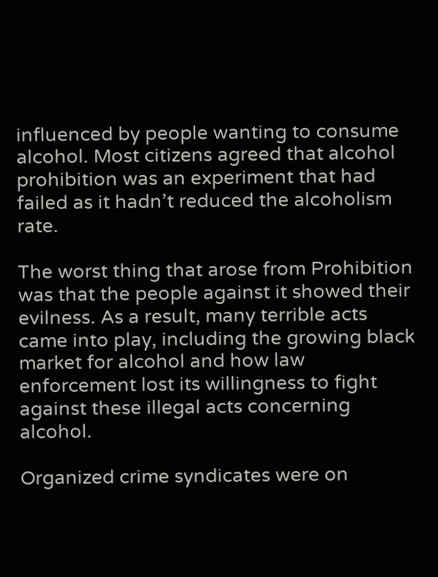influenced by people wanting to consume alcohol. Most citizens agreed that alcohol prohibition was an experiment that had failed as it hadn’t reduced the alcoholism rate.

The worst thing that arose from Prohibition was that the people against it showed their evilness. As a result, many terrible acts came into play, including the growing black market for alcohol and how law enforcement lost its willingness to fight against these illegal acts concerning alcohol.

Organized crime syndicates were on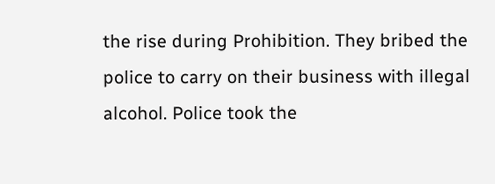the rise during Prohibition. They bribed the police to carry on their business with illegal alcohol. Police took the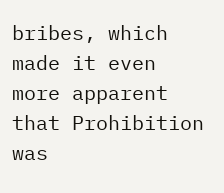bribes, which made it even more apparent that Prohibition was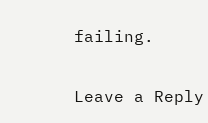failing.

Leave a Reply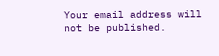Your email address will not be published.